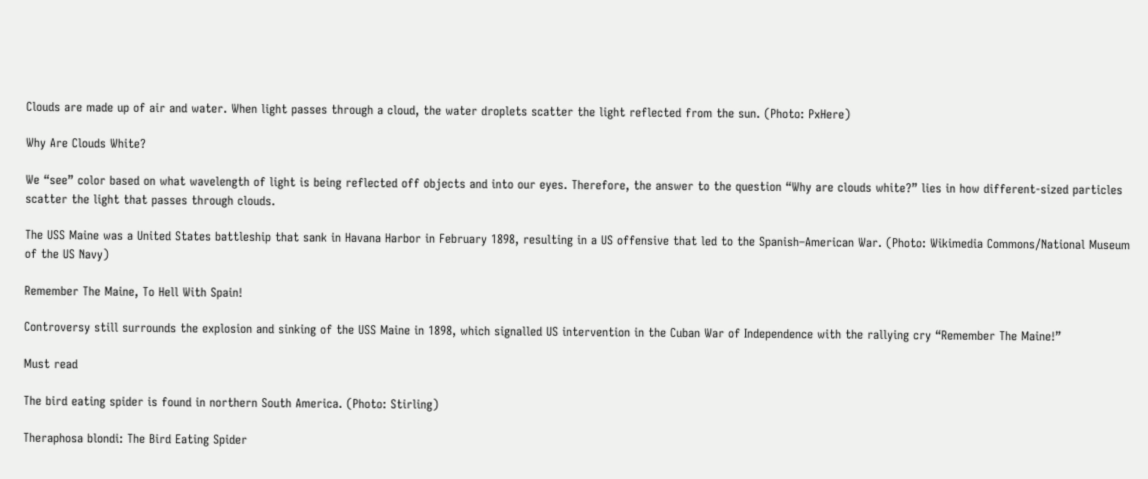Clouds are made up of air and water. When light passes through a cloud, the water droplets scatter the light reflected from the sun. (Photo: PxHere)

Why Are Clouds White?

We “see” color based on what wavelength of light is being reflected off objects and into our eyes. Therefore, the answer to the question “Why are clouds white?” lies in how different-sized particles scatter the light that passes through clouds.

The USS Maine was a United States battleship that sank in Havana Harbor in February 1898, resulting in a US offensive that led to the Spanish–American War. (Photo: Wikimedia Commons/National Museum of the US Navy)

Remember The Maine, To Hell With Spain!

Controversy still surrounds the explosion and sinking of the USS Maine in 1898, which signalled US intervention in the Cuban War of Independence with the rallying cry “Remember The Maine!”

Must read

The bird eating spider is found in northern South America. (Photo: Stirling)

Theraphosa blondi: The Bird Eating Spider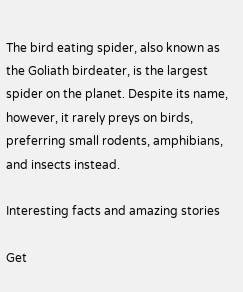The bird eating spider, also known as the Goliath birdeater, is the largest spider on the planet. Despite its name, however, it rarely preys on birds, preferring small rodents, amphibians, and insects instead.

Interesting facts and amazing stories

Get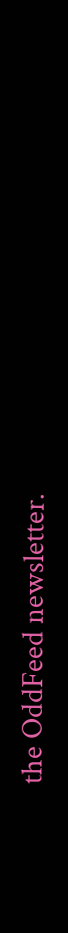the OddFeed newsletter.